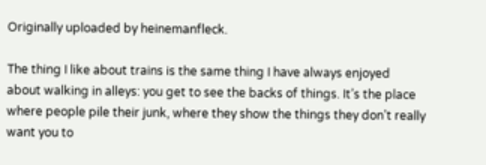Originally uploaded by heinemanfleck.

The thing I like about trains is the same thing I have always enjoyed about walking in alleys: you get to see the backs of things. It’s the place where people pile their junk, where they show the things they don’t really want you to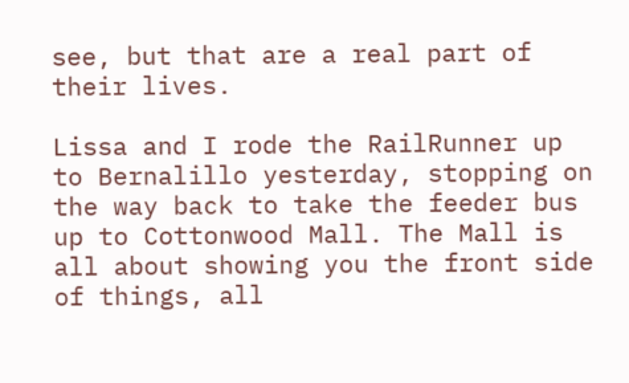see, but that are a real part of their lives.

Lissa and I rode the RailRunner up to Bernalillo yesterday, stopping on the way back to take the feeder bus up to Cottonwood Mall. The Mall is all about showing you the front side of things, all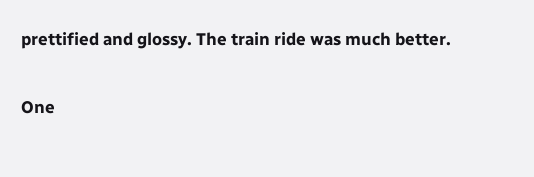prettified and glossy. The train ride was much better.

One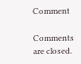Comment

Comments are closed.